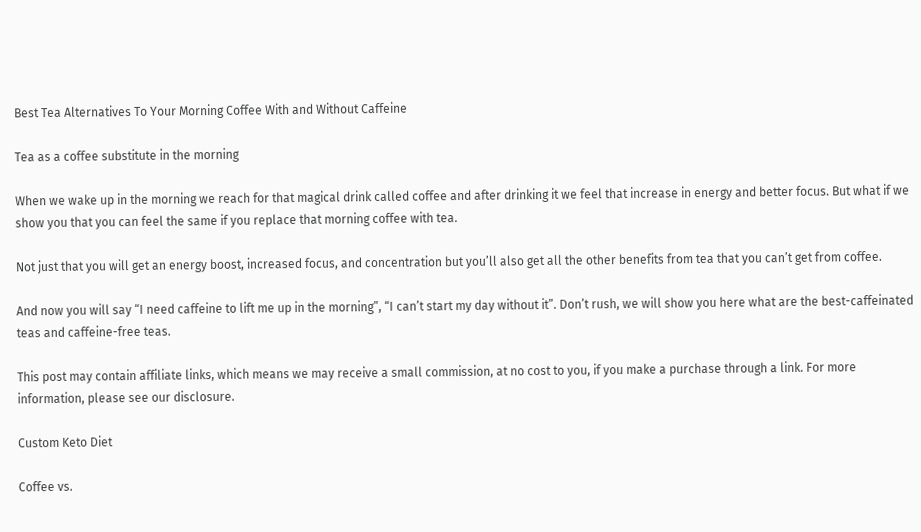Best Tea Alternatives To Your Morning Coffee With and Without Caffeine

Tea as a coffee substitute in the morning

When we wake up in the morning we reach for that magical drink called coffee and after drinking it we feel that increase in energy and better focus. But what if we show you that you can feel the same if you replace that morning coffee with tea.

Not just that you will get an energy boost, increased focus, and concentration but you’ll also get all the other benefits from tea that you can’t get from coffee.

And now you will say “I need caffeine to lift me up in the morning”, “I can’t start my day without it”. Don’t rush, we will show you here what are the best-caffeinated teas and caffeine-free teas.

This post may contain affiliate links, which means we may receive a small commission, at no cost to you, if you make a purchase through a link. For more information, please see our disclosure.

Custom Keto Diet

Coffee vs.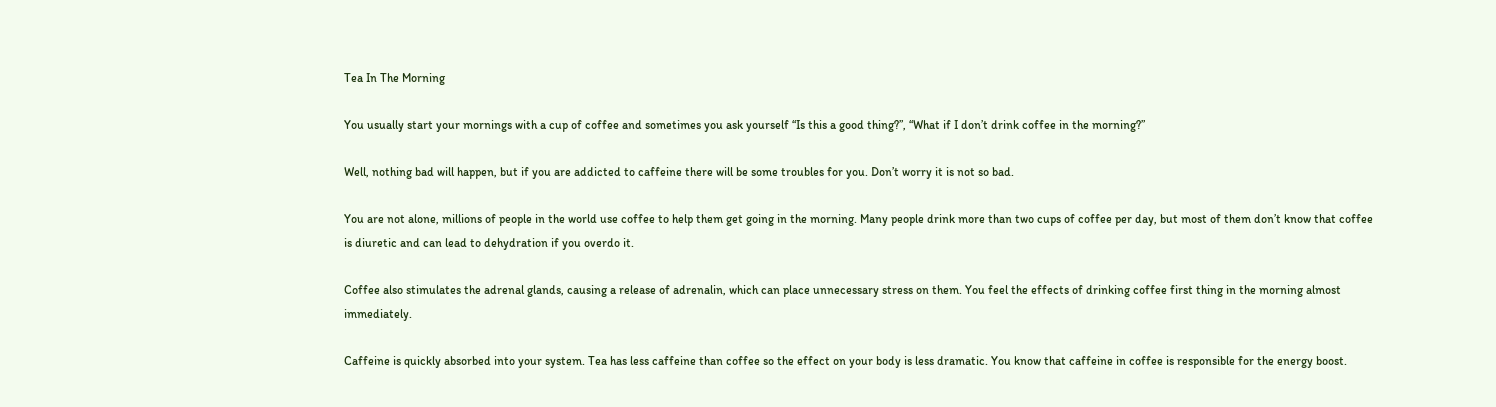Tea In The Morning

You usually start your mornings with a cup of coffee and sometimes you ask yourself “Is this a good thing?”, “What if I don’t drink coffee in the morning?”

Well, nothing bad will happen, but if you are addicted to caffeine there will be some troubles for you. Don’t worry it is not so bad.

You are not alone, millions of people in the world use coffee to help them get going in the morning. Many people drink more than two cups of coffee per day, but most of them don’t know that coffee is diuretic and can lead to dehydration if you overdo it.

Coffee also stimulates the adrenal glands, causing a release of adrenalin, which can place unnecessary stress on them. You feel the effects of drinking coffee first thing in the morning almost immediately.

Caffeine is quickly absorbed into your system. Tea has less caffeine than coffee so the effect on your body is less dramatic. You know that caffeine in coffee is responsible for the energy boost.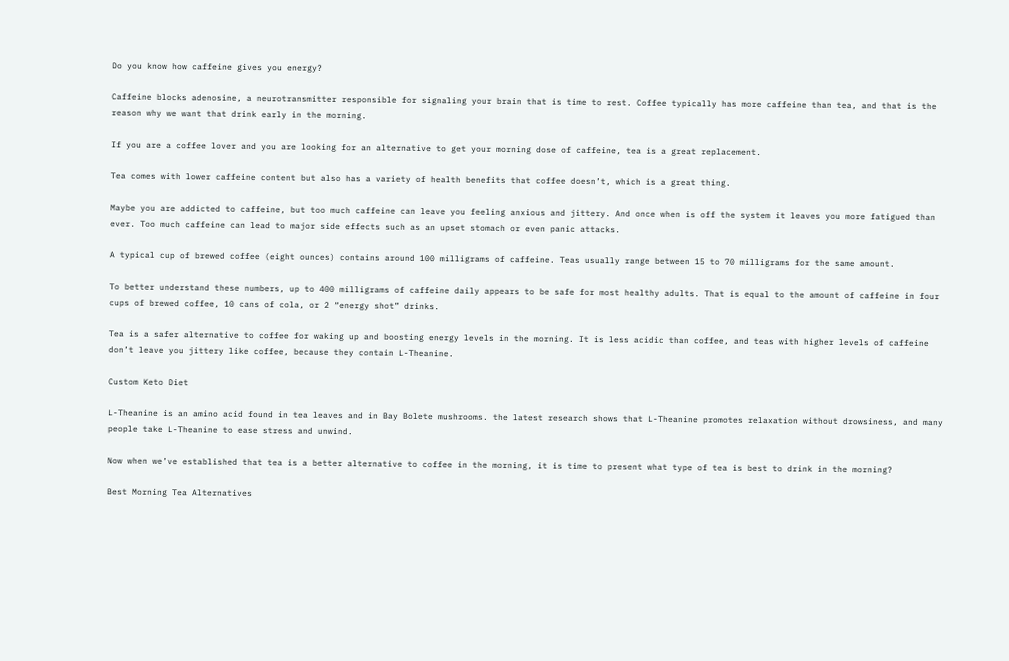Do you know how caffeine gives you energy?

Caffeine blocks adenosine, a neurotransmitter responsible for signaling your brain that is time to rest. Coffee typically has more caffeine than tea, and that is the reason why we want that drink early in the morning.

If you are a coffee lover and you are looking for an alternative to get your morning dose of caffeine, tea is a great replacement.

Tea comes with lower caffeine content but also has a variety of health benefits that coffee doesn’t, which is a great thing.

Maybe you are addicted to caffeine, but too much caffeine can leave you feeling anxious and jittery. And once when is off the system it leaves you more fatigued than ever. Too much caffeine can lead to major side effects such as an upset stomach or even panic attacks.

A typical cup of brewed coffee (eight ounces) contains around 100 milligrams of caffeine. Teas usually range between 15 to 70 milligrams for the same amount.

To better understand these numbers, up to 400 milligrams of caffeine daily appears to be safe for most healthy adults. That is equal to the amount of caffeine in four cups of brewed coffee, 10 cans of cola, or 2 “energy shot” drinks.

Tea is a safer alternative to coffee for waking up and boosting energy levels in the morning. It is less acidic than coffee, and teas with higher levels of caffeine don’t leave you jittery like coffee, because they contain L-Theanine.

Custom Keto Diet

L-Theanine is an amino acid found in tea leaves and in Bay Bolete mushrooms. the latest research shows that L-Theanine promotes relaxation without drowsiness, and many people take L-Theanine to ease stress and unwind.

Now when we’ve established that tea is a better alternative to coffee in the morning, it is time to present what type of tea is best to drink in the morning?

Best Morning Tea Alternatives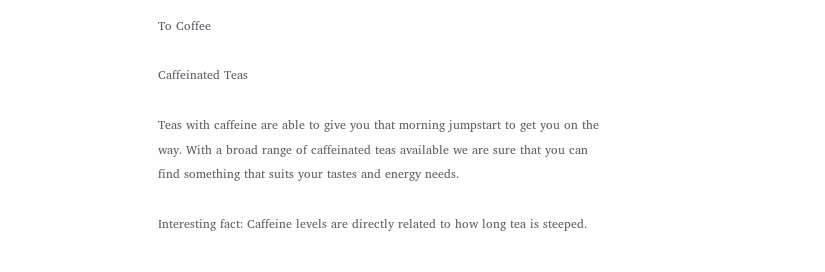To Coffee

Caffeinated Teas

Teas with caffeine are able to give you that morning jumpstart to get you on the way. With a broad range of caffeinated teas available we are sure that you can find something that suits your tastes and energy needs.

Interesting fact: Caffeine levels are directly related to how long tea is steeped.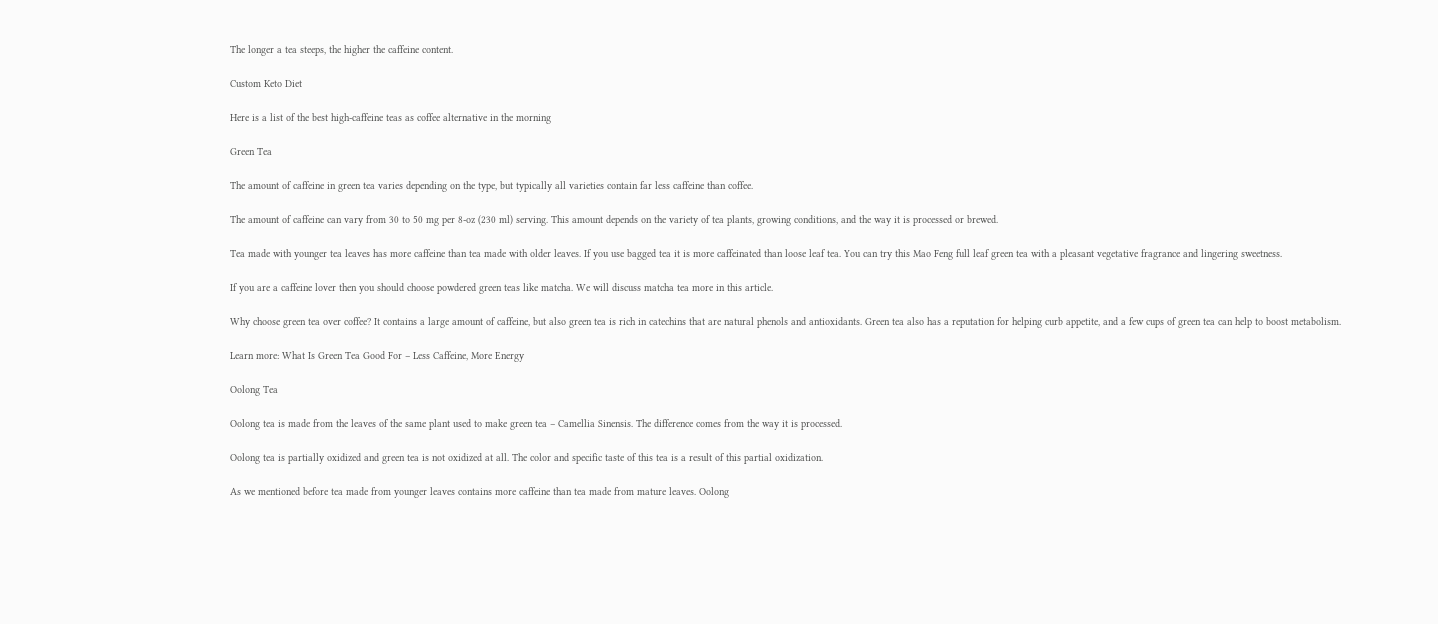The longer a tea steeps, the higher the caffeine content.

Custom Keto Diet

Here is a list of the best high-caffeine teas as coffee alternative in the morning

Green Tea

The amount of caffeine in green tea varies depending on the type, but typically all varieties contain far less caffeine than coffee.

The amount of caffeine can vary from 30 to 50 mg per 8-oz (230 ml) serving. This amount depends on the variety of tea plants, growing conditions, and the way it is processed or brewed.

Tea made with younger tea leaves has more caffeine than tea made with older leaves. If you use bagged tea it is more caffeinated than loose leaf tea. You can try this Mao Feng full leaf green tea with a pleasant vegetative fragrance and lingering sweetness.

If you are a caffeine lover then you should choose powdered green teas like matcha. We will discuss matcha tea more in this article.

Why choose green tea over coffee? It contains a large amount of caffeine, but also green tea is rich in catechins that are natural phenols and antioxidants. Green tea also has a reputation for helping curb appetite, and a few cups of green tea can help to boost metabolism.

Learn more: What Is Green Tea Good For – Less Caffeine, More Energy

Oolong Tea

Oolong tea is made from the leaves of the same plant used to make green tea – Camellia Sinensis. The difference comes from the way it is processed.

Oolong tea is partially oxidized and green tea is not oxidized at all. The color and specific taste of this tea is a result of this partial oxidization.

As we mentioned before tea made from younger leaves contains more caffeine than tea made from mature leaves. Oolong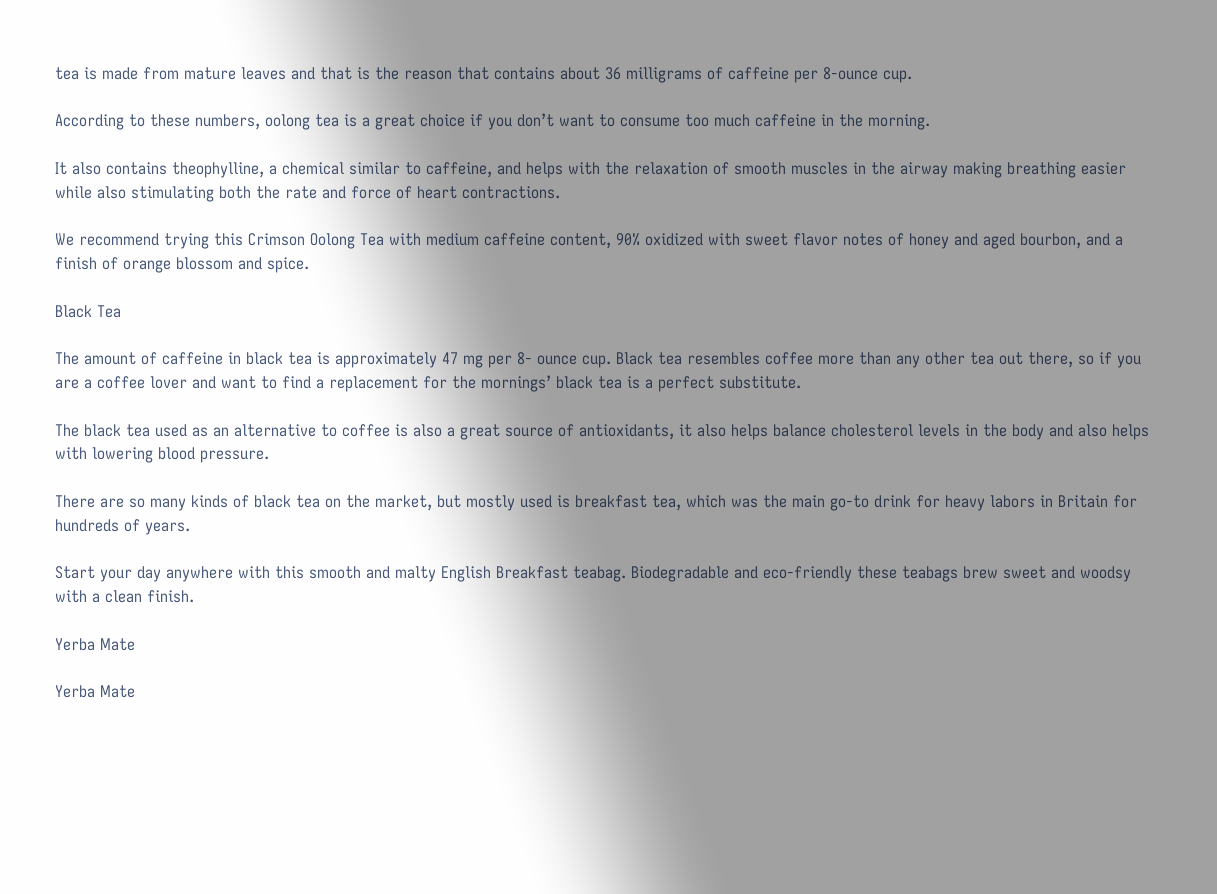tea is made from mature leaves and that is the reason that contains about 36 milligrams of caffeine per 8-ounce cup.

According to these numbers, oolong tea is a great choice if you don’t want to consume too much caffeine in the morning.

It also contains theophylline, a chemical similar to caffeine, and helps with the relaxation of smooth muscles in the airway making breathing easier while also stimulating both the rate and force of heart contractions.

We recommend trying this Crimson Oolong Tea with medium caffeine content, 90% oxidized with sweet flavor notes of honey and aged bourbon, and a finish of orange blossom and spice.

Black Tea

The amount of caffeine in black tea is approximately 47 mg per 8- ounce cup. Black tea resembles coffee more than any other tea out there, so if you are a coffee lover and want to find a replacement for the mornings’ black tea is a perfect substitute.

The black tea used as an alternative to coffee is also a great source of antioxidants, it also helps balance cholesterol levels in the body and also helps with lowering blood pressure.

There are so many kinds of black tea on the market, but mostly used is breakfast tea, which was the main go-to drink for heavy labors in Britain for hundreds of years.

Start your day anywhere with this smooth and malty English Breakfast teabag. Biodegradable and eco-friendly these teabags brew sweet and woodsy with a clean finish.

Yerba Mate

Yerba Mate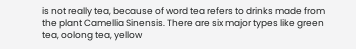is not really tea, because of word tea refers to drinks made from the plant Camellia Sinensis. There are six major types like green tea, oolong tea, yellow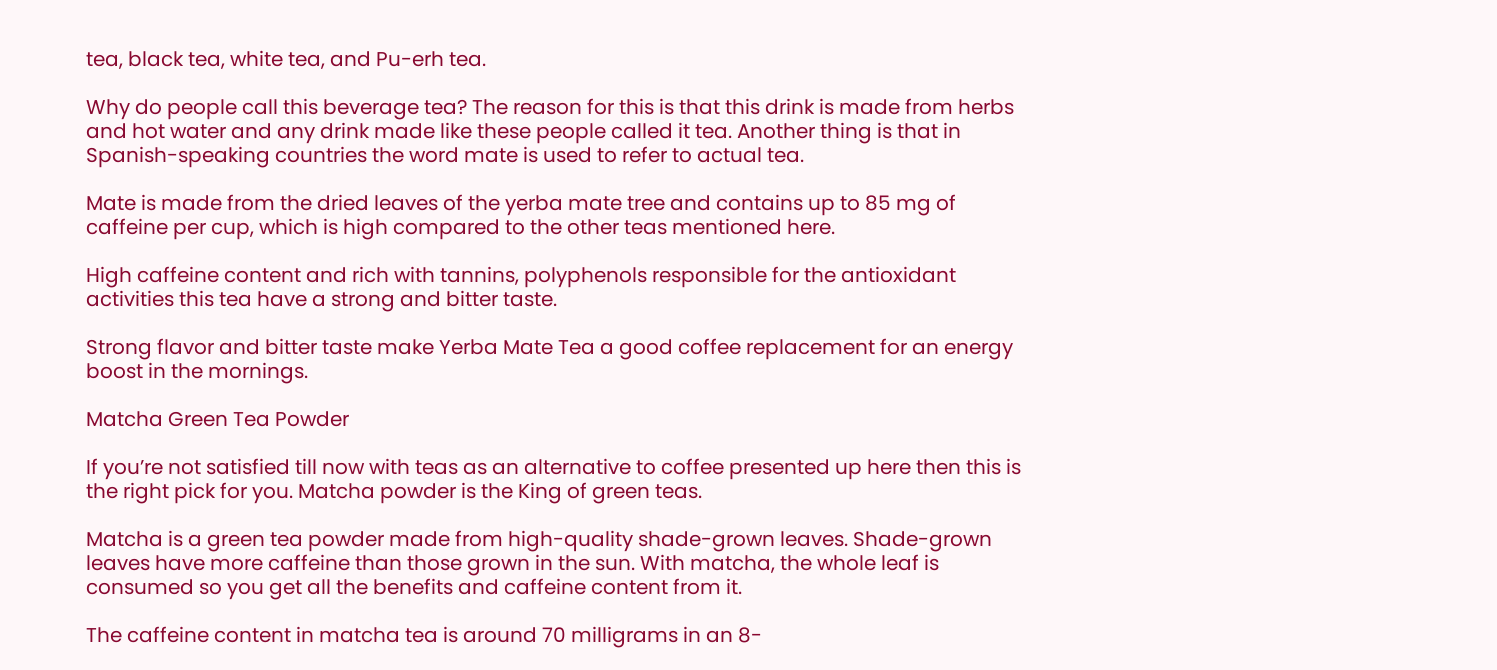tea, black tea, white tea, and Pu-erh tea.

Why do people call this beverage tea? The reason for this is that this drink is made from herbs and hot water and any drink made like these people called it tea. Another thing is that in Spanish-speaking countries the word mate is used to refer to actual tea.

Mate is made from the dried leaves of the yerba mate tree and contains up to 85 mg of caffeine per cup, which is high compared to the other teas mentioned here.

High caffeine content and rich with tannins, polyphenols responsible for the antioxidant activities this tea have a strong and bitter taste.

Strong flavor and bitter taste make Yerba Mate Tea a good coffee replacement for an energy boost in the mornings.

Matcha Green Tea Powder

If you’re not satisfied till now with teas as an alternative to coffee presented up here then this is the right pick for you. Matcha powder is the King of green teas.

Matcha is a green tea powder made from high-quality shade-grown leaves. Shade-grown leaves have more caffeine than those grown in the sun. With matcha, the whole leaf is consumed so you get all the benefits and caffeine content from it.

The caffeine content in matcha tea is around 70 milligrams in an 8-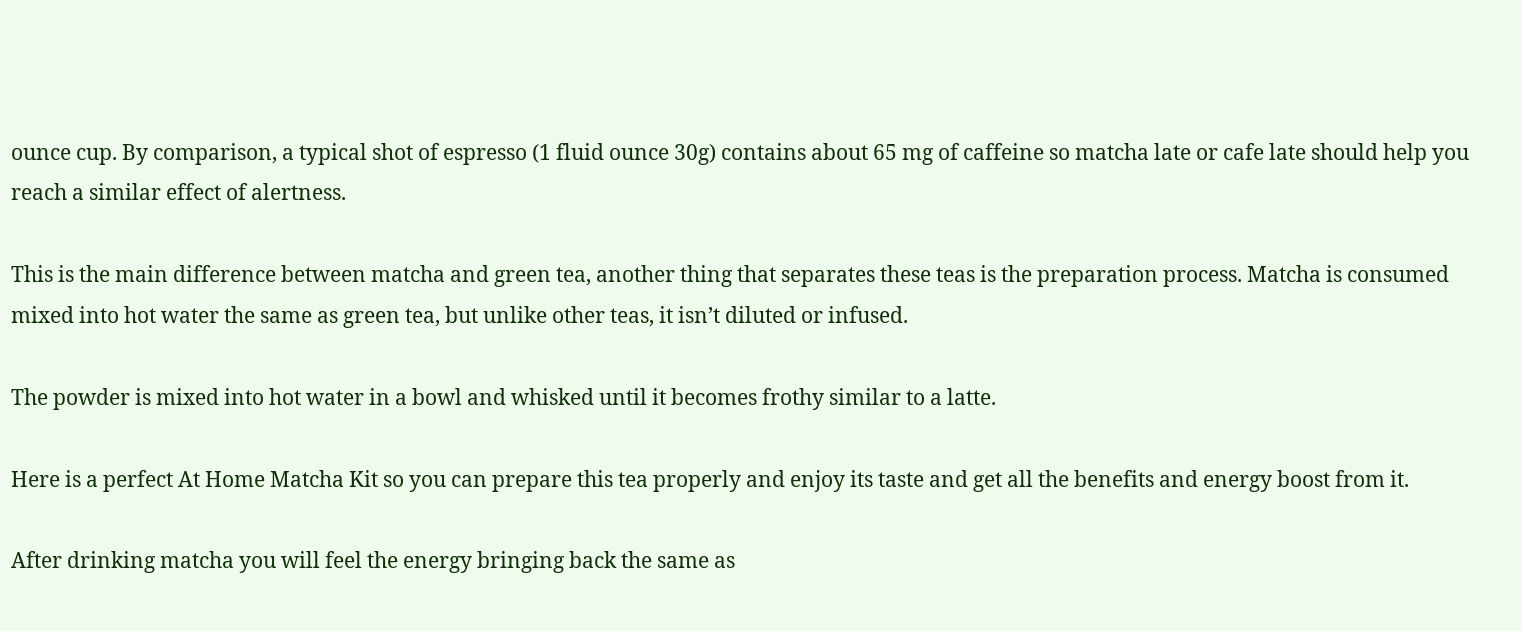ounce cup. By comparison, a typical shot of espresso (1 fluid ounce 30g) contains about 65 mg of caffeine so matcha late or cafe late should help you reach a similar effect of alertness.

This is the main difference between matcha and green tea, another thing that separates these teas is the preparation process. Matcha is consumed mixed into hot water the same as green tea, but unlike other teas, it isn’t diluted or infused.

The powder is mixed into hot water in a bowl and whisked until it becomes frothy similar to a latte.

Here is a perfect At Home Matcha Kit so you can prepare this tea properly and enjoy its taste and get all the benefits and energy boost from it.

After drinking matcha you will feel the energy bringing back the same as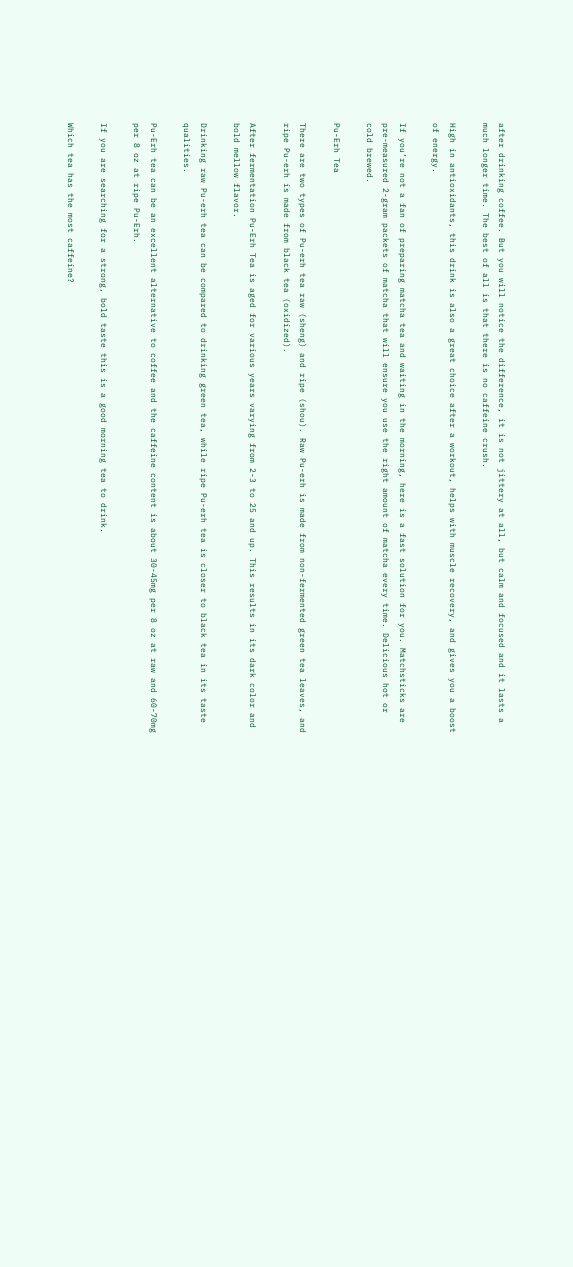after drinking coffee. But you will notice the difference, it is not jittery at all, but calm and focused and it lasts a much longer time. The best of all is that there is no caffeine crush.

High in antioxidants, this drink is also a great choice after a workout, helps with muscle recovery, and gives you a boost of energy.

If you’re not a fan of preparing matcha tea and waiting in the morning, here is a fast solution for you. Matchsticks are pre-measured 2-gram packets of matcha that will ensure you use the right amount of matcha every time. Delicious hot or cold brewed.

Pu-Erh Tea

There are two types of Pu-erh tea raw (sheng) and ripe (shou). Raw Pu-erh is made from non-fermented green tea leaves, and ripe Pu-erh is made from black tea (oxidized).

After fermentation Pu-Erh Tea is aged for various years varying from 2-3 to 25 and up. This results in its dark color and bold mellow flavor.

Drinking raw Pu-erh tea can be compared to drinking green tea, while ripe Pu-erh tea is closer to black tea in its taste qualities.

Pu-Erh tea can be an excellent alternative to coffee and the caffeine content is about 30-45mg per 8 oz at raw and 60-70mg per 8 oz at ripe Pu-Erh.

If you are searching for a strong, bold taste this is a good morning tea to drink.

Which tea has the most caffeine?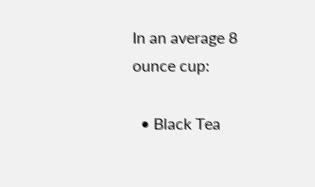In an average 8 ounce cup:

  • Black Tea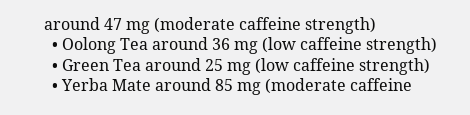around 47 mg (moderate caffeine strength)
  • Oolong Tea around 36 mg (low caffeine strength)
  • Green Tea around 25 mg (low caffeine strength)
  • Yerba Mate around 85 mg (moderate caffeine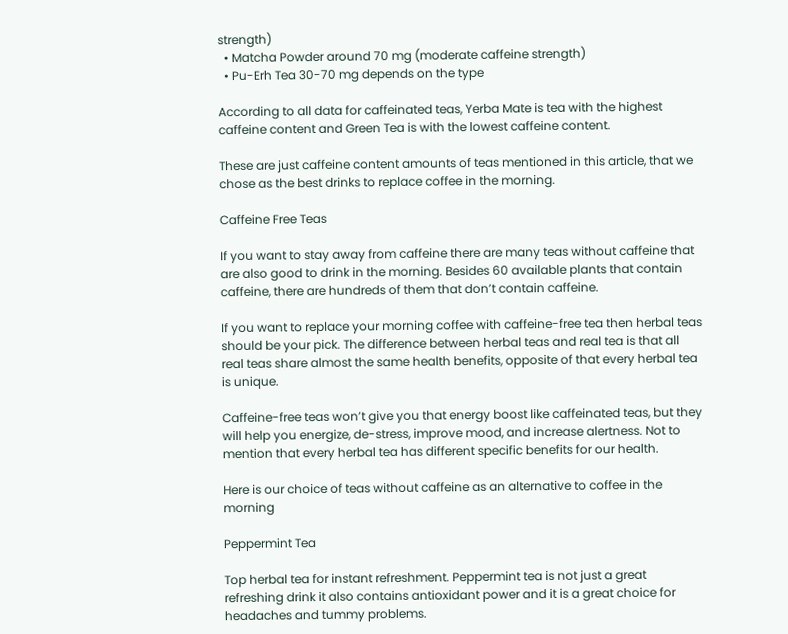strength)
  • Matcha Powder around 70 mg (moderate caffeine strength)
  • Pu-Erh Tea 30-70 mg depends on the type

According to all data for caffeinated teas, Yerba Mate is tea with the highest caffeine content and Green Tea is with the lowest caffeine content.

These are just caffeine content amounts of teas mentioned in this article, that we chose as the best drinks to replace coffee in the morning.

Caffeine Free Teas

If you want to stay away from caffeine there are many teas without caffeine that are also good to drink in the morning. Besides 60 available plants that contain caffeine, there are hundreds of them that don’t contain caffeine.

If you want to replace your morning coffee with caffeine-free tea then herbal teas should be your pick. The difference between herbal teas and real tea is that all real teas share almost the same health benefits, opposite of that every herbal tea is unique.

Caffeine-free teas won’t give you that energy boost like caffeinated teas, but they will help you energize, de-stress, improve mood, and increase alertness. Not to mention that every herbal tea has different specific benefits for our health.

Here is our choice of teas without caffeine as an alternative to coffee in the morning

Peppermint Tea

Top herbal tea for instant refreshment. Peppermint tea is not just a great refreshing drink it also contains antioxidant power and it is a great choice for headaches and tummy problems.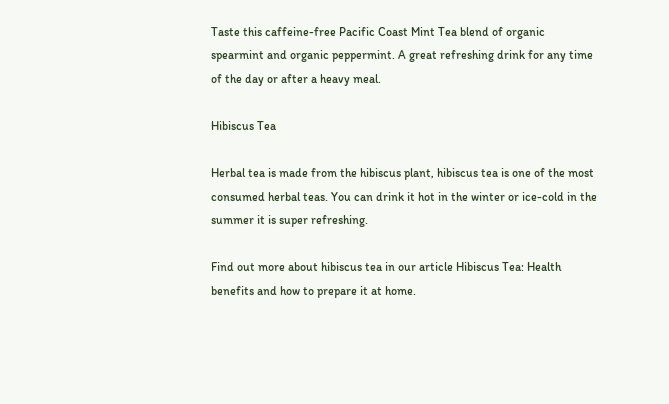Taste this caffeine-free Pacific Coast Mint Tea blend of organic spearmint and organic peppermint. A great refreshing drink for any time of the day or after a heavy meal.

Hibiscus Tea

Herbal tea is made from the hibiscus plant, hibiscus tea is one of the most consumed herbal teas. You can drink it hot in the winter or ice-cold in the summer it is super refreshing.

Find out more about hibiscus tea in our article Hibiscus Tea: Health benefits and how to prepare it at home.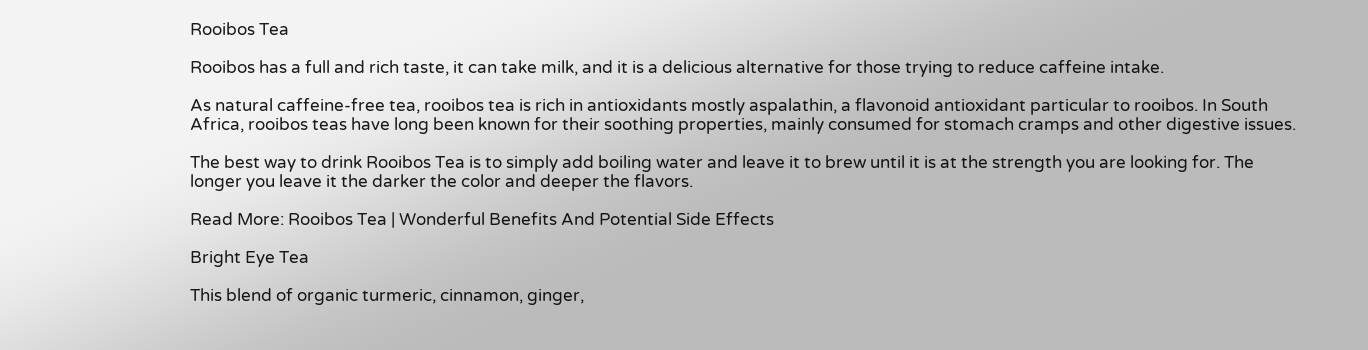Rooibos Tea

Rooibos has a full and rich taste, it can take milk, and it is a delicious alternative for those trying to reduce caffeine intake.

As natural caffeine-free tea, rooibos tea is rich in antioxidants mostly aspalathin, a flavonoid antioxidant particular to rooibos. In South Africa, rooibos teas have long been known for their soothing properties, mainly consumed for stomach cramps and other digestive issues.

The best way to drink Rooibos Tea is to simply add boiling water and leave it to brew until it is at the strength you are looking for. The longer you leave it the darker the color and deeper the flavors.

Read More: Rooibos Tea | Wonderful Benefits And Potential Side Effects

Bright Eye Tea

This blend of organic turmeric, cinnamon, ginger,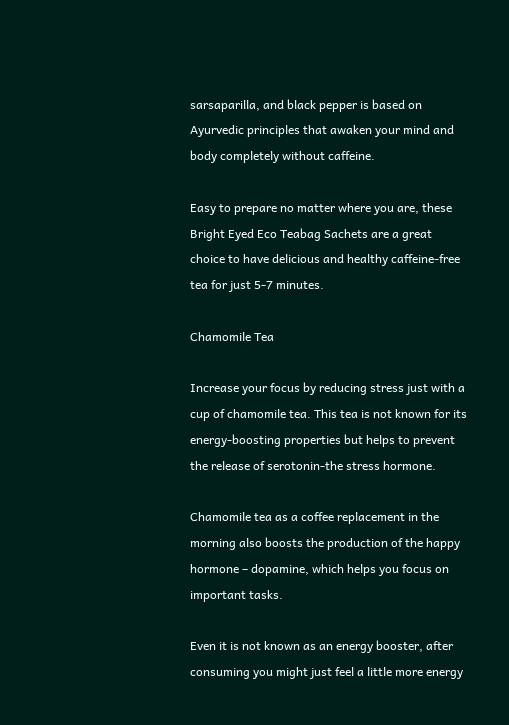sarsaparilla, and black pepper is based on Ayurvedic principles that awaken your mind and body completely without caffeine.

Easy to prepare no matter where you are, these Bright Eyed Eco Teabag Sachets are a great choice to have delicious and healthy caffeine-free tea for just 5-7 minutes.

Chamomile Tea

Increase your focus by reducing stress just with a cup of chamomile tea. This tea is not known for its energy-boosting properties but helps to prevent the release of serotonin-the stress hormone.

Chamomile tea as a coffee replacement in the morning also boosts the production of the happy hormone – dopamine, which helps you focus on important tasks.

Even it is not known as an energy booster, after consuming you might just feel a little more energy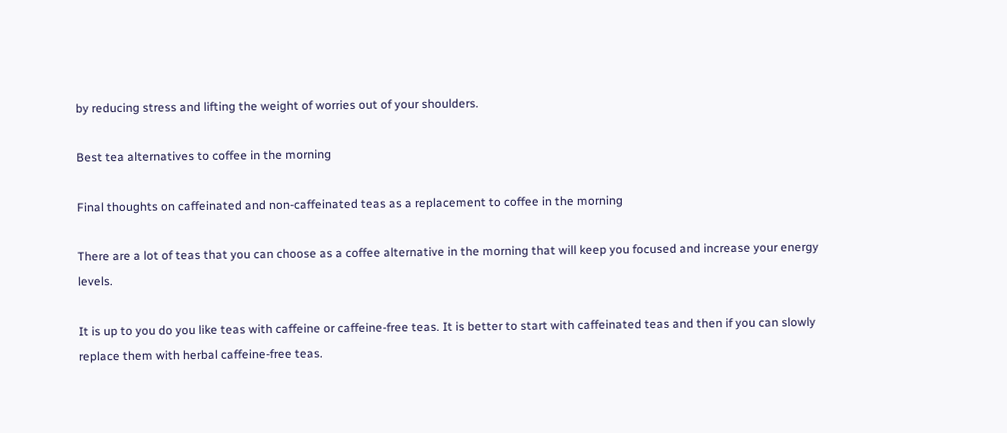by reducing stress and lifting the weight of worries out of your shoulders.

Best tea alternatives to coffee in the morning

Final thoughts on caffeinated and non-caffeinated teas as a replacement to coffee in the morning

There are a lot of teas that you can choose as a coffee alternative in the morning that will keep you focused and increase your energy levels.

It is up to you do you like teas with caffeine or caffeine-free teas. It is better to start with caffeinated teas and then if you can slowly replace them with herbal caffeine-free teas.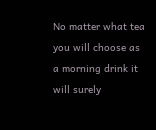No matter what tea you will choose as a morning drink it will surely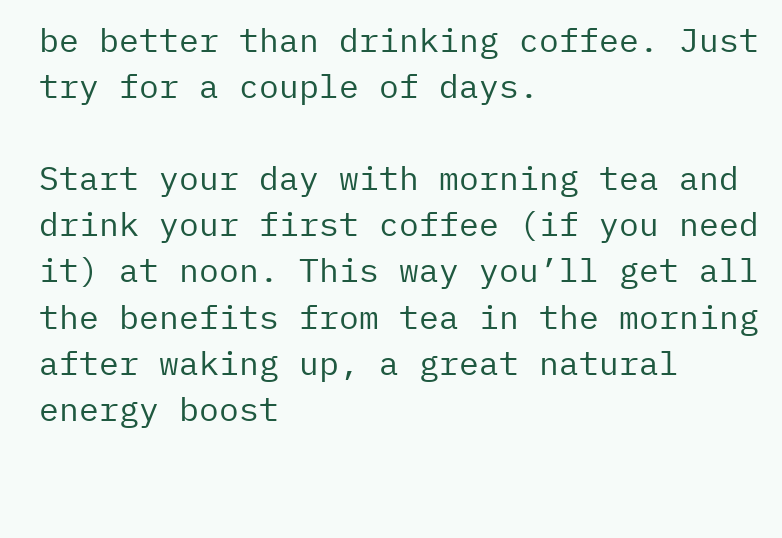be better than drinking coffee. Just try for a couple of days.

Start your day with morning tea and drink your first coffee (if you need it) at noon. This way you’ll get all the benefits from tea in the morning after waking up, a great natural energy boost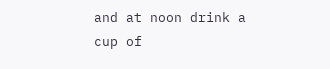and at noon drink a cup of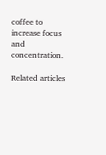coffee to increase focus and concentration.

Related articles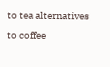to tea alternatives to coffee